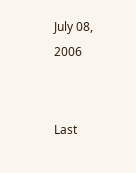July 08, 2006


Last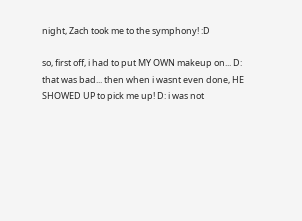night, Zach took me to the symphony! :D

so, first off, i had to put MY OWN makeup on... D: that was bad... then when i wasnt even done, HE SHOWED UP to pick me up! D: i was not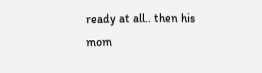ready at all.. then his mom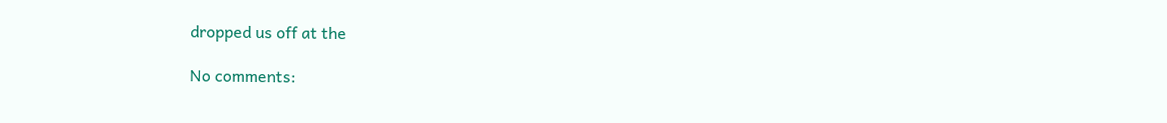dropped us off at the

No comments: